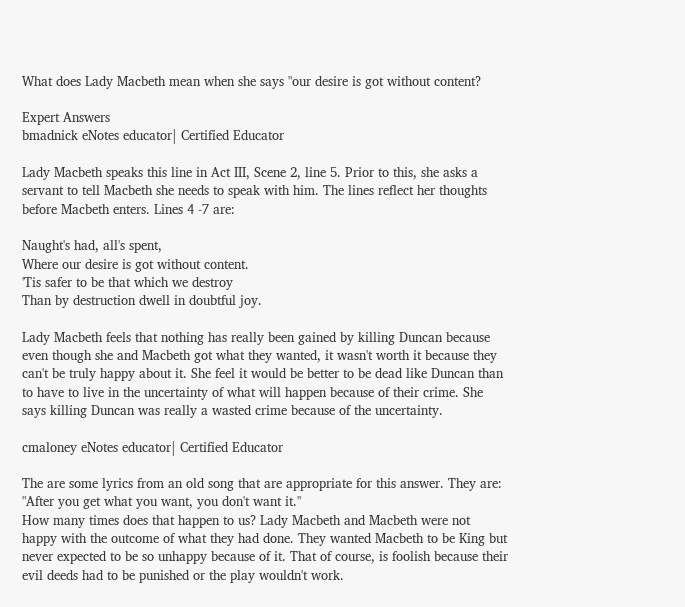What does Lady Macbeth mean when she says "our desire is got without content?

Expert Answers
bmadnick eNotes educator| Certified Educator

Lady Macbeth speaks this line in Act III, Scene 2, line 5. Prior to this, she asks a servant to tell Macbeth she needs to speak with him. The lines reflect her thoughts before Macbeth enters. Lines 4 -7 are:

Naught's had, all's spent,
Where our desire is got without content.
'Tis safer to be that which we destroy
Than by destruction dwell in doubtful joy.

Lady Macbeth feels that nothing has really been gained by killing Duncan because even though she and Macbeth got what they wanted, it wasn't worth it because they can't be truly happy about it. She feel it would be better to be dead like Duncan than to have to live in the uncertainty of what will happen because of their crime. She says killing Duncan was really a wasted crime because of the uncertainty.

cmaloney eNotes educator| Certified Educator

The are some lyrics from an old song that are appropriate for this answer. They are: "After you get what you want, you don't want it."
How many times does that happen to us? Lady Macbeth and Macbeth were not happy with the outcome of what they had done. They wanted Macbeth to be King but never expected to be so unhappy because of it. That of course, is foolish because their evil deeds had to be punished or the play wouldn't work.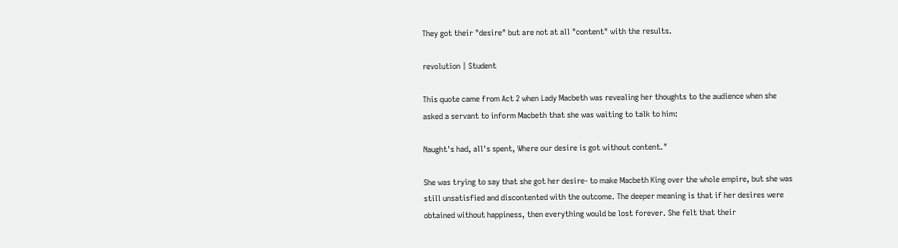They got their "desire" but are not at all "content" with the results.

revolution | Student

This quote came from Act 2 when Lady Macbeth was revealing her thoughts to the audience when she asked a servant to inform Macbeth that she was waiting to talk to him:

Naught's had, all's spent, Where our desire is got without content."

She was trying to say that she got her desire- to make Macbeth King over the whole empire, but she was still unsatisfied and discontented with the outcome. The deeper meaning is that if her desires were obtained without happiness, then everything would be lost forever. She felt that their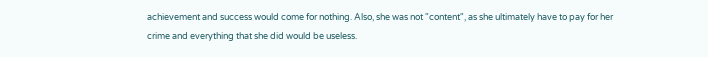achievement and success would come for nothing. Also, she was not "content", as she ultimately have to pay for her crime and everything that she did would be useless.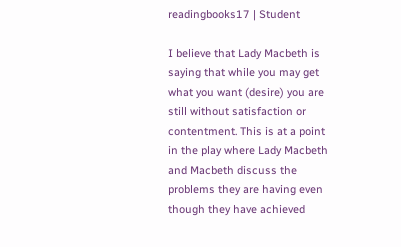readingbooks17 | Student

I believe that Lady Macbeth is saying that while you may get what you want (desire) you are still without satisfaction or contentment. This is at a point in the play where Lady Macbeth and Macbeth discuss the problems they are having even though they have achieved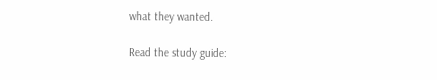what they wanted.

Read the study guide: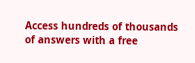Access hundreds of thousands of answers with a free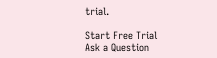trial.

Start Free Trial
Ask a Question